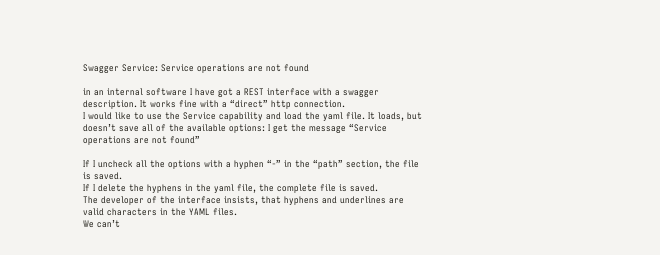Swagger Service: Service operations are not found

in an internal software I have got a REST interface with a swagger description. It works fine with a “direct” http connection.
I would like to use the Service capability and load the yaml file. It loads, but doesn’t save all of the available options: I get the message “Service operations are not found”

If I uncheck all the options with a hyphen “-” in the “path” section, the file is saved.
If I delete the hyphens in the yaml file, the complete file is saved.
The developer of the interface insists, that hyphens and underlines are valid characters in the YAML files.
We can’t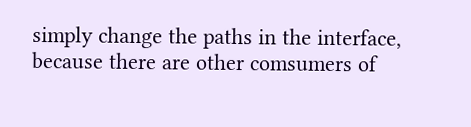simply change the paths in the interface, because there are other comsumers of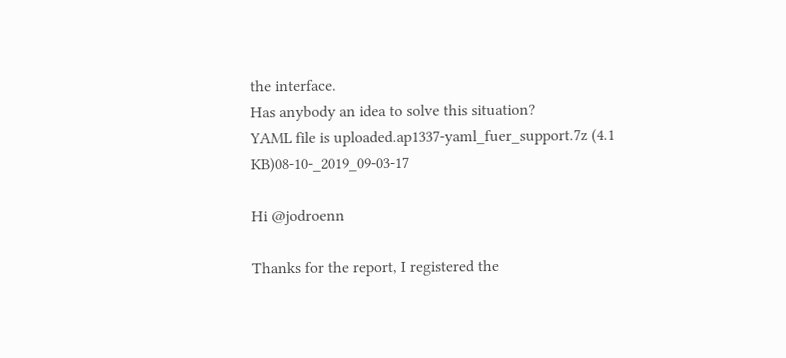the interface.
Has anybody an idea to solve this situation?
YAML file is uploaded.ap1337-yaml_fuer_support.7z (4.1 KB)08-10-_2019_09-03-17

Hi @jodroenn

Thanks for the report, I registered the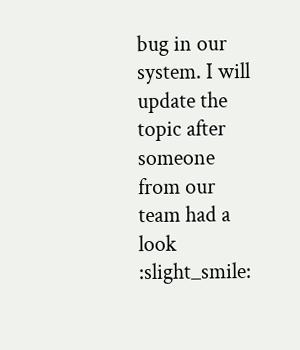bug in our system. I will update the topic after someone from our team had a look :slight_smile: